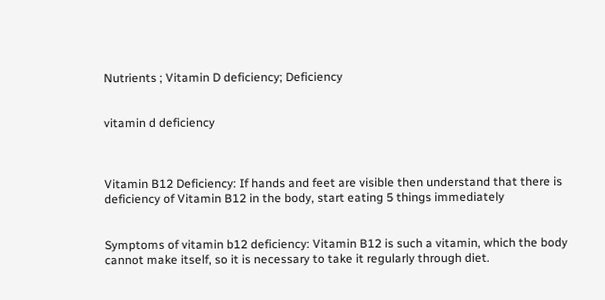Nutrients ; Vitamin D deficiency; Deficiency


vitamin d deficiency



Vitamin B12 Deficiency: If hands and feet are visible then understand that there is deficiency of Vitamin B12 in the body, start eating 5 things immediately


Symptoms of vitamin b12 deficiency: Vitamin B12 is such a vitamin, which the body cannot make itself, so it is necessary to take it regularly through diet.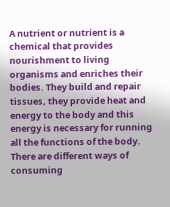A nutrient or nutrient is a chemical that provides nourishment to living organisms and enriches their bodies. They build and repair tissues, they provide heat and energy to the body and this energy is necessary for running all the functions of the body. There are different ways of consuming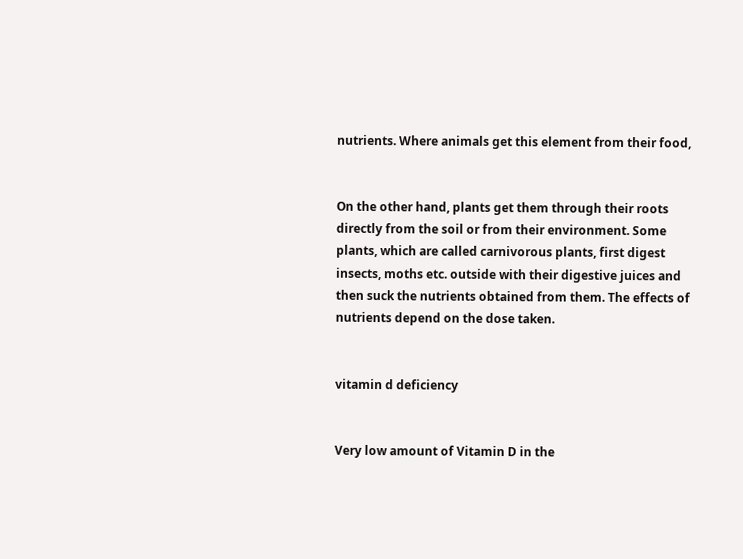nutrients. Where animals get this element from their food,


On the other hand, plants get them through their roots directly from the soil or from their environment. Some plants, which are called carnivorous plants, first digest insects, moths etc. outside with their digestive juices and then suck the nutrients obtained from them. The effects of nutrients depend on the dose taken.


vitamin d deficiency


Very low amount of Vitamin D in the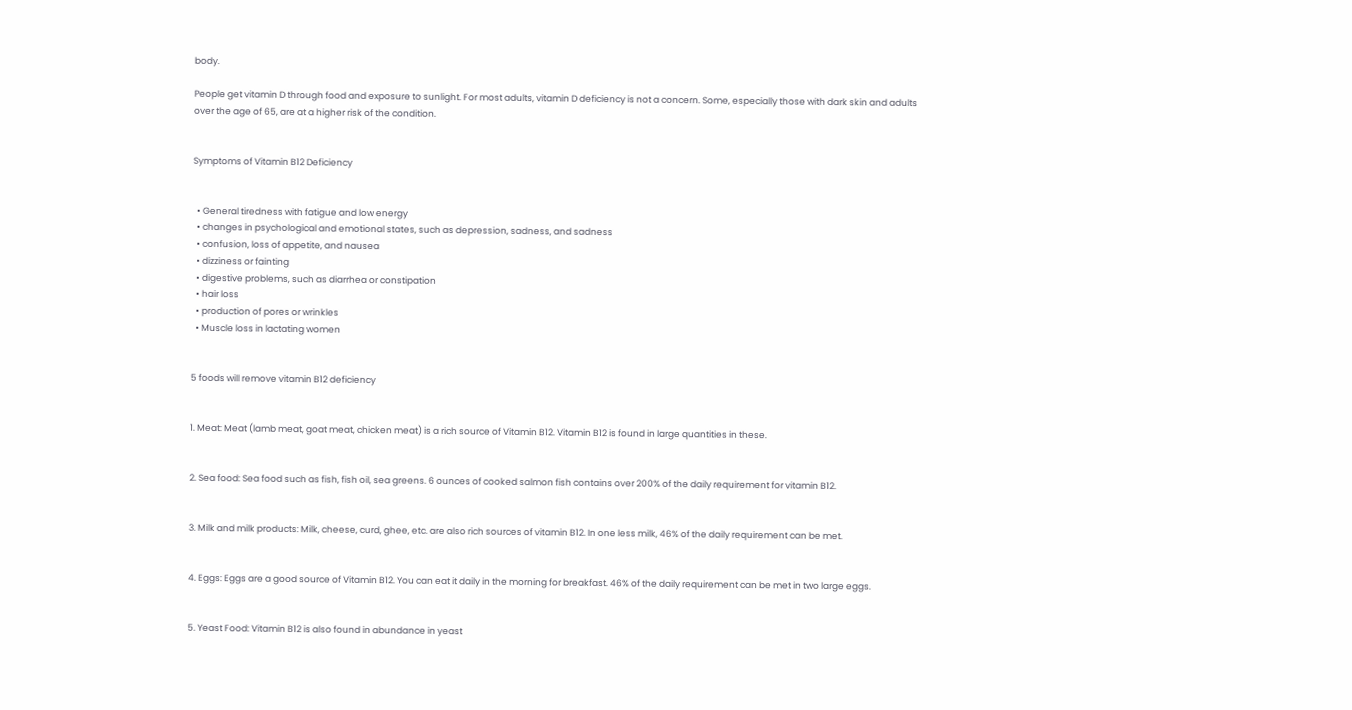body.

People get vitamin D through food and exposure to sunlight. For most adults, vitamin D deficiency is not a concern. Some, especially those with dark skin and adults over the age of 65, are at a higher risk of the condition.


Symptoms of Vitamin B12 Deficiency


  • General tiredness with fatigue and low energy
  • changes in psychological and emotional states, such as depression, sadness, and sadness
  • confusion, loss of appetite, and nausea
  • dizziness or fainting
  • digestive problems, such as diarrhea or constipation
  • hair loss
  • production of pores or wrinkles
  • Muscle loss in lactating women


5 foods will remove vitamin B12 deficiency


1. Meat: Meat (lamb meat, goat meat, chicken meat) is a rich source of Vitamin B12. Vitamin B12 is found in large quantities in these.


2. Sea food: Sea food such as fish, fish oil, sea greens. 6 ounces of cooked salmon fish contains over 200% of the daily requirement for vitamin B12.


3. Milk and milk products: Milk, cheese, curd, ghee, etc. are also rich sources of vitamin B12. In one less milk, 46% of the daily requirement can be met.


4. Eggs: Eggs are a good source of Vitamin B12. You can eat it daily in the morning for breakfast. 46% of the daily requirement can be met in two large eggs.


5. Yeast Food: Vitamin B12 is also found in abundance in yeast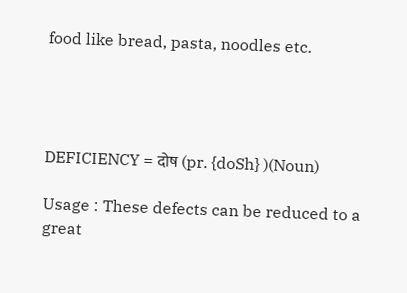food like bread, pasta, noodles etc.




DEFICIENCY = दोष (pr. {doSh} )(Noun)

Usage : These defects can be reduced to a great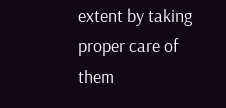extent by taking proper care of them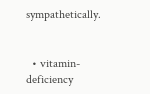sympathetically.


  • vitamin-deficiency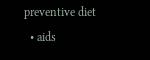preventive diet
  • aids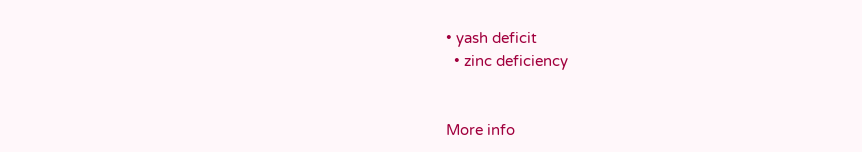• yash deficit
  • zinc deficiency


More info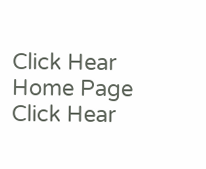Click Hear
Home Page   Click Hear